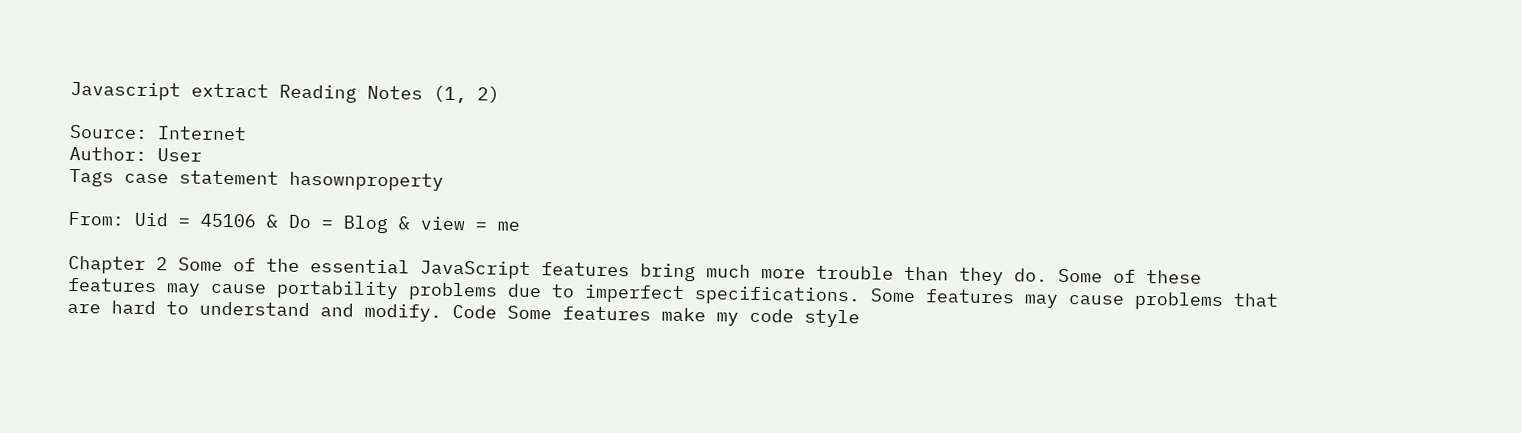Javascript extract Reading Notes (1, 2)

Source: Internet
Author: User
Tags case statement hasownproperty

From: Uid = 45106 & Do = Blog & view = me

Chapter 2 Some of the essential JavaScript features bring much more trouble than they do. Some of these features may cause portability problems due to imperfect specifications. Some features may cause problems that are hard to understand and modify. Code Some features make my code style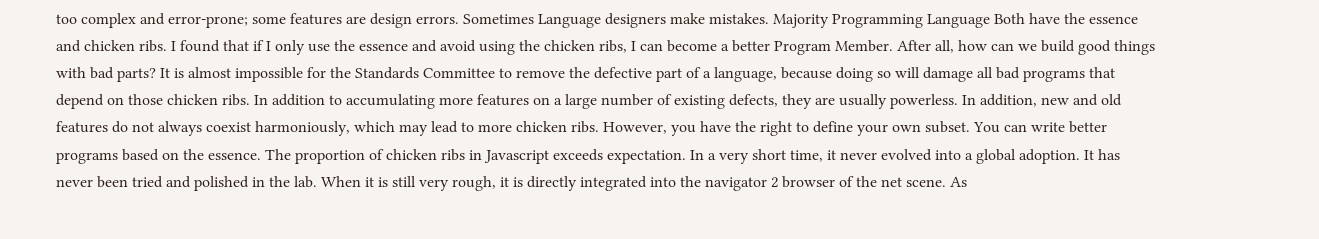too complex and error-prone; some features are design errors. Sometimes Language designers make mistakes. Majority Programming Language Both have the essence and chicken ribs. I found that if I only use the essence and avoid using the chicken ribs, I can become a better Program Member. After all, how can we build good things with bad parts? It is almost impossible for the Standards Committee to remove the defective part of a language, because doing so will damage all bad programs that depend on those chicken ribs. In addition to accumulating more features on a large number of existing defects, they are usually powerless. In addition, new and old features do not always coexist harmoniously, which may lead to more chicken ribs. However, you have the right to define your own subset. You can write better programs based on the essence. The proportion of chicken ribs in Javascript exceeds expectation. In a very short time, it never evolved into a global adoption. It has never been tried and polished in the lab. When it is still very rough, it is directly integrated into the navigator 2 browser of the net scene. As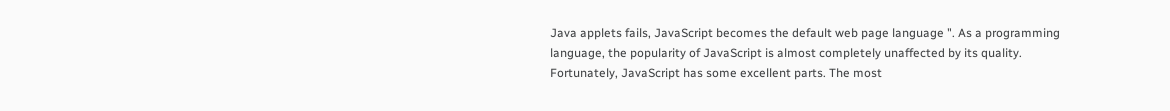Java applets fails, JavaScript becomes the default web page language ". As a programming language, the popularity of JavaScript is almost completely unaffected by its quality. Fortunately, JavaScript has some excellent parts. The most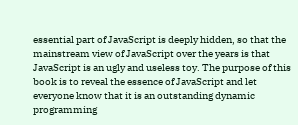essential part of JavaScript is deeply hidden, so that the mainstream view of JavaScript over the years is that JavaScript is an ugly and useless toy. The purpose of this book is to reveal the essence of JavaScript and let everyone know that it is an outstanding dynamic programming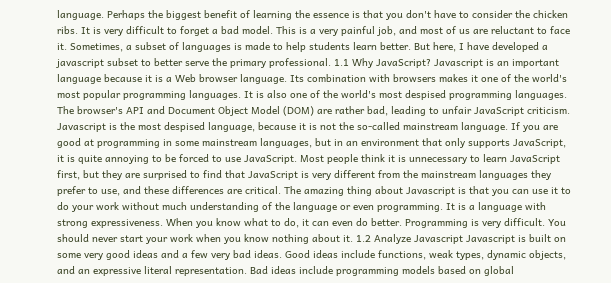language. Perhaps the biggest benefit of learning the essence is that you don't have to consider the chicken ribs. It is very difficult to forget a bad model. This is a very painful job, and most of us are reluctant to face it. Sometimes, a subset of languages is made to help students learn better. But here, I have developed a javascript subset to better serve the primary professional. 1.1 Why JavaScript? Javascript is an important language because it is a Web browser language. Its combination with browsers makes it one of the world's most popular programming languages. It is also one of the world's most despised programming languages. The browser's API and Document Object Model (DOM) are rather bad, leading to unfair JavaScript criticism. Javascript is the most despised language, because it is not the so-called mainstream language. If you are good at programming in some mainstream languages, but in an environment that only supports JavaScript, it is quite annoying to be forced to use JavaScript. Most people think it is unnecessary to learn JavaScript first, but they are surprised to find that JavaScript is very different from the mainstream languages they prefer to use, and these differences are critical. The amazing thing about Javascript is that you can use it to do your work without much understanding of the language or even programming. It is a language with strong expressiveness. When you know what to do, it can even do better. Programming is very difficult. You should never start your work when you know nothing about it. 1.2 Analyze Javascript Javascript is built on some very good ideas and a few very bad ideas. Good ideas include functions, weak types, dynamic objects, and an expressive literal representation. Bad ideas include programming models based on global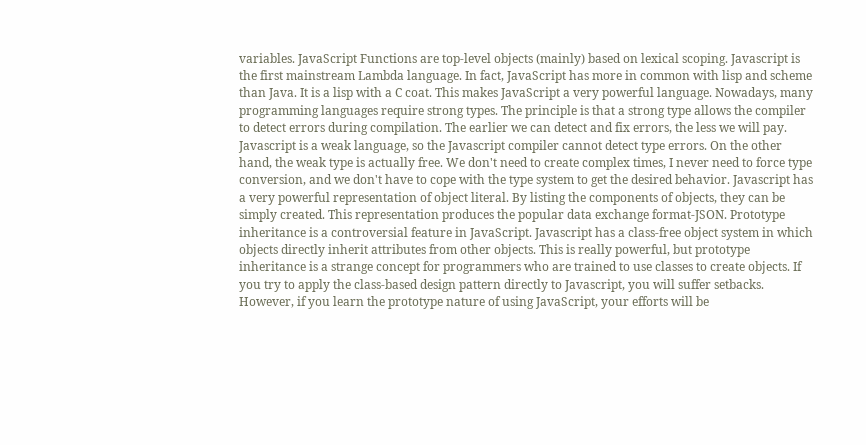variables. JavaScript Functions are top-level objects (mainly) based on lexical scoping. Javascript is the first mainstream Lambda language. In fact, JavaScript has more in common with lisp and scheme than Java. It is a lisp with a C coat. This makes JavaScript a very powerful language. Nowadays, many programming languages require strong types. The principle is that a strong type allows the compiler to detect errors during compilation. The earlier we can detect and fix errors, the less we will pay. Javascript is a weak language, so the Javascript compiler cannot detect type errors. On the other hand, the weak type is actually free. We don't need to create complex times, I never need to force type conversion, and we don't have to cope with the type system to get the desired behavior. Javascript has a very powerful representation of object literal. By listing the components of objects, they can be simply created. This representation produces the popular data exchange format-JSON. Prototype inheritance is a controversial feature in JavaScript. Javascript has a class-free object system in which objects directly inherit attributes from other objects. This is really powerful, but prototype inheritance is a strange concept for programmers who are trained to use classes to create objects. If you try to apply the class-based design pattern directly to Javascript, you will suffer setbacks. However, if you learn the prototype nature of using JavaScript, your efforts will be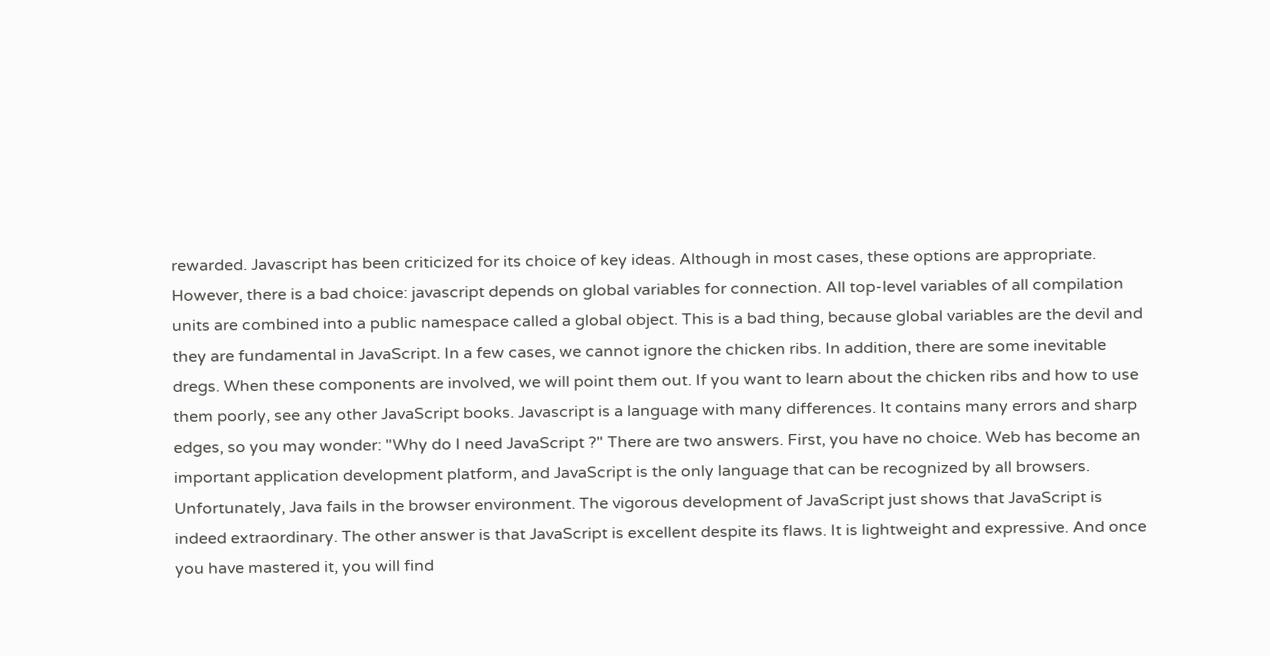rewarded. Javascript has been criticized for its choice of key ideas. Although in most cases, these options are appropriate. However, there is a bad choice: javascript depends on global variables for connection. All top-level variables of all compilation units are combined into a public namespace called a global object. This is a bad thing, because global variables are the devil and they are fundamental in JavaScript. In a few cases, we cannot ignore the chicken ribs. In addition, there are some inevitable dregs. When these components are involved, we will point them out. If you want to learn about the chicken ribs and how to use them poorly, see any other JavaScript books. Javascript is a language with many differences. It contains many errors and sharp edges, so you may wonder: "Why do I need JavaScript ?" There are two answers. First, you have no choice. Web has become an important application development platform, and JavaScript is the only language that can be recognized by all browsers. Unfortunately, Java fails in the browser environment. The vigorous development of JavaScript just shows that JavaScript is indeed extraordinary. The other answer is that JavaScript is excellent despite its flaws. It is lightweight and expressive. And once you have mastered it, you will find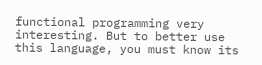functional programming very interesting. But to better use this language, you must know its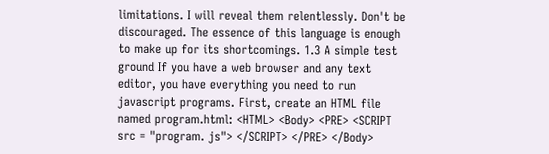limitations. I will reveal them relentlessly. Don't be discouraged. The essence of this language is enough to make up for its shortcomings. 1.3 A simple test ground If you have a web browser and any text editor, you have everything you need to run javascript programs. First, create an HTML file named program.html: <HTML> <Body> <PRE> <SCRIPT src = "program. js"> </SCRIPT> </PRE> </Body>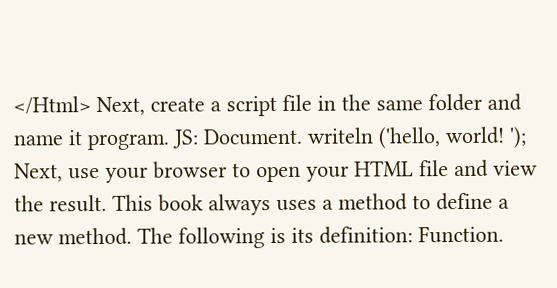</Html> Next, create a script file in the same folder and name it program. JS: Document. writeln ('hello, world! '); Next, use your browser to open your HTML file and view the result. This book always uses a method to define a new method. The following is its definition: Function.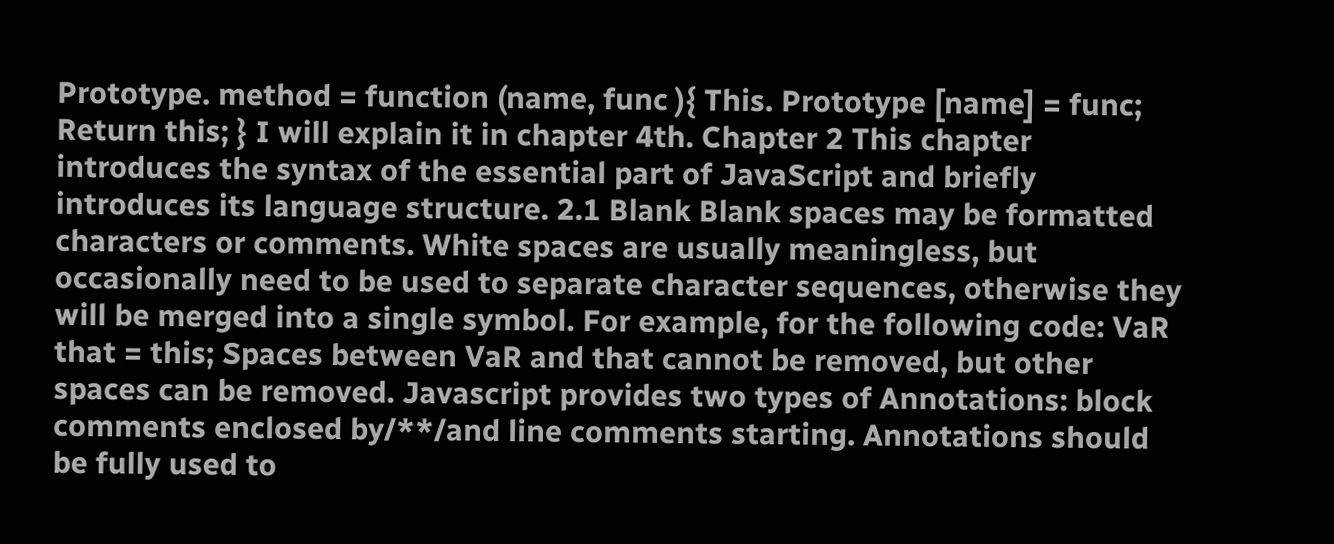Prototype. method = function (name, func ){ This. Prototype [name] = func; Return this; } I will explain it in chapter 4th. Chapter 2 This chapter introduces the syntax of the essential part of JavaScript and briefly introduces its language structure. 2.1 Blank Blank spaces may be formatted characters or comments. White spaces are usually meaningless, but occasionally need to be used to separate character sequences, otherwise they will be merged into a single symbol. For example, for the following code: VaR that = this; Spaces between VaR and that cannot be removed, but other spaces can be removed. Javascript provides two types of Annotations: block comments enclosed by/**/and line comments starting. Annotations should be fully used to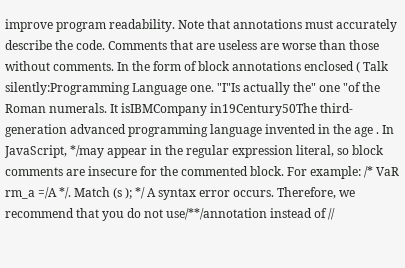improve program readability. Note that annotations must accurately describe the code. Comments that are useless are worse than those without comments. In the form of block annotations enclosed ( Talk silently:Programming Language one. "I"Is actually the" one "of the Roman numerals. It isIBMCompany in19Century50The third-generation advanced programming language invented in the age . In JavaScript, */may appear in the regular expression literal, so block comments are insecure for the commented block. For example: /* VaR rm_a =/A */. Match (s ); */ A syntax error occurs. Therefore, we recommend that you do not use/**/annotation instead of //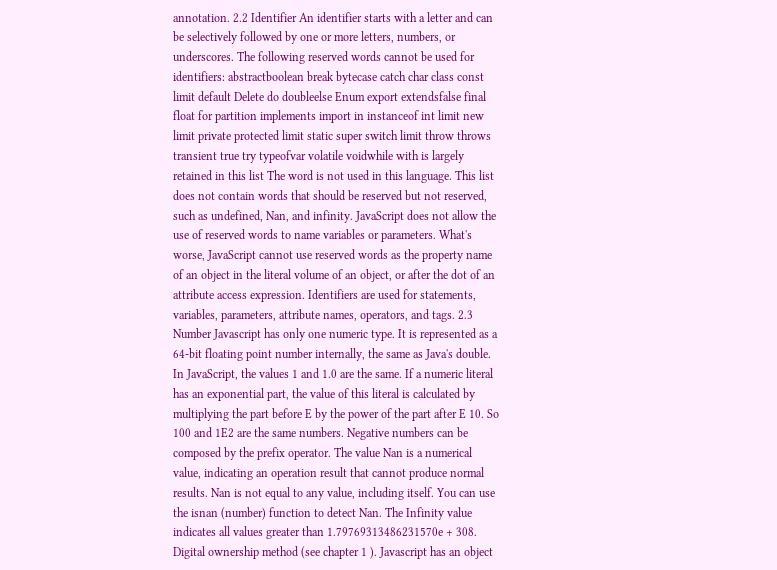annotation. 2.2 Identifier An identifier starts with a letter and can be selectively followed by one or more letters, numbers, or underscores. The following reserved words cannot be used for identifiers: abstractboolean break bytecase catch char class const limit default Delete do doubleelse Enum export extendsfalse final float for partition implements import in instanceof int limit new limit private protected limit static super switch limit throw throws transient true try typeofvar volatile voidwhile with is largely retained in this list The word is not used in this language. This list does not contain words that should be reserved but not reserved, such as undefined, Nan, and infinity. JavaScript does not allow the use of reserved words to name variables or parameters. What's worse, JavaScript cannot use reserved words as the property name of an object in the literal volume of an object, or after the dot of an attribute access expression. Identifiers are used for statements, variables, parameters, attribute names, operators, and tags. 2.3 Number Javascript has only one numeric type. It is represented as a 64-bit floating point number internally, the same as Java's double. In JavaScript, the values 1 and 1.0 are the same. If a numeric literal has an exponential part, the value of this literal is calculated by multiplying the part before E by the power of the part after E 10. So 100 and 1E2 are the same numbers. Negative numbers can be composed by the prefix operator. The value Nan is a numerical value, indicating an operation result that cannot produce normal results. Nan is not equal to any value, including itself. You can use the isnan (number) function to detect Nan. The Infinity value indicates all values greater than 1.79769313486231570e + 308. Digital ownership method (see chapter 1 ). Javascript has an object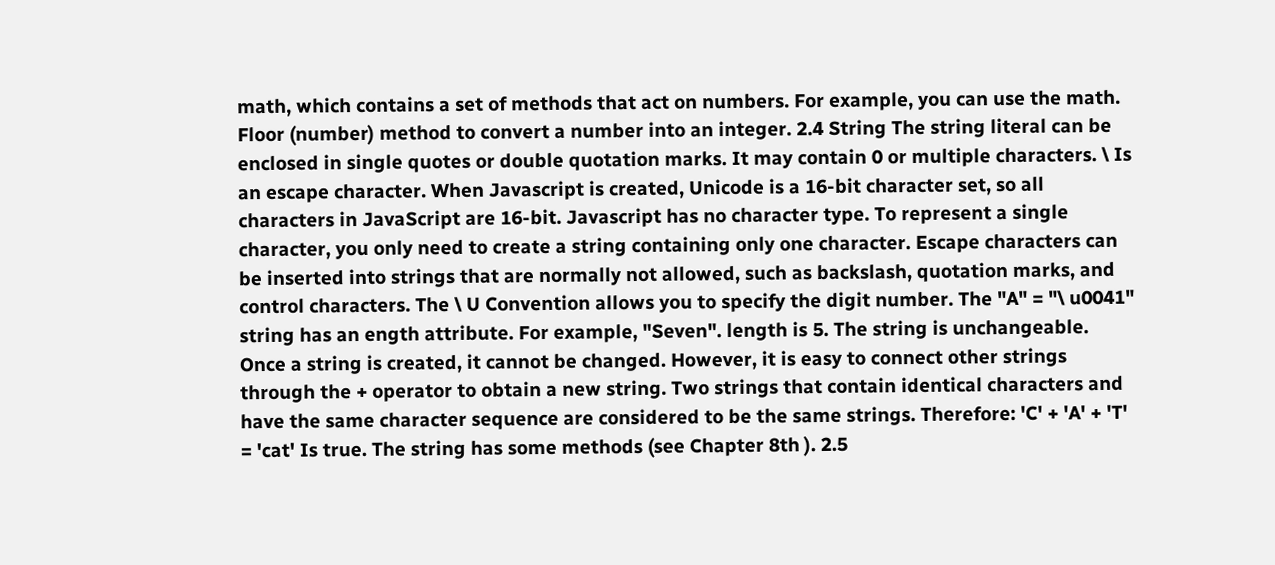math, which contains a set of methods that act on numbers. For example, you can use the math. Floor (number) method to convert a number into an integer. 2.4 String The string literal can be enclosed in single quotes or double quotation marks. It may contain 0 or multiple characters. \ Is an escape character. When Javascript is created, Unicode is a 16-bit character set, so all characters in JavaScript are 16-bit. Javascript has no character type. To represent a single character, you only need to create a string containing only one character. Escape characters can be inserted into strings that are normally not allowed, such as backslash, quotation marks, and control characters. The \ U Convention allows you to specify the digit number. The "A" = "\ u0041" string has an ength attribute. For example, "Seven". length is 5. The string is unchangeable. Once a string is created, it cannot be changed. However, it is easy to connect other strings through the + operator to obtain a new string. Two strings that contain identical characters and have the same character sequence are considered to be the same strings. Therefore: 'C' + 'A' + 'T' = 'cat' Is true. The string has some methods (see Chapter 8th ). 2.5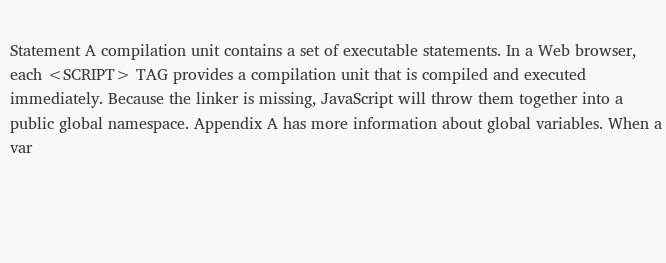Statement A compilation unit contains a set of executable statements. In a Web browser, each <SCRIPT> TAG provides a compilation unit that is compiled and executed immediately. Because the linker is missing, JavaScript will throw them together into a public global namespace. Appendix A has more information about global variables. When a var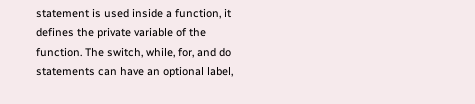statement is used inside a function, it defines the private variable of the function. The switch, while, for, and do statements can have an optional label,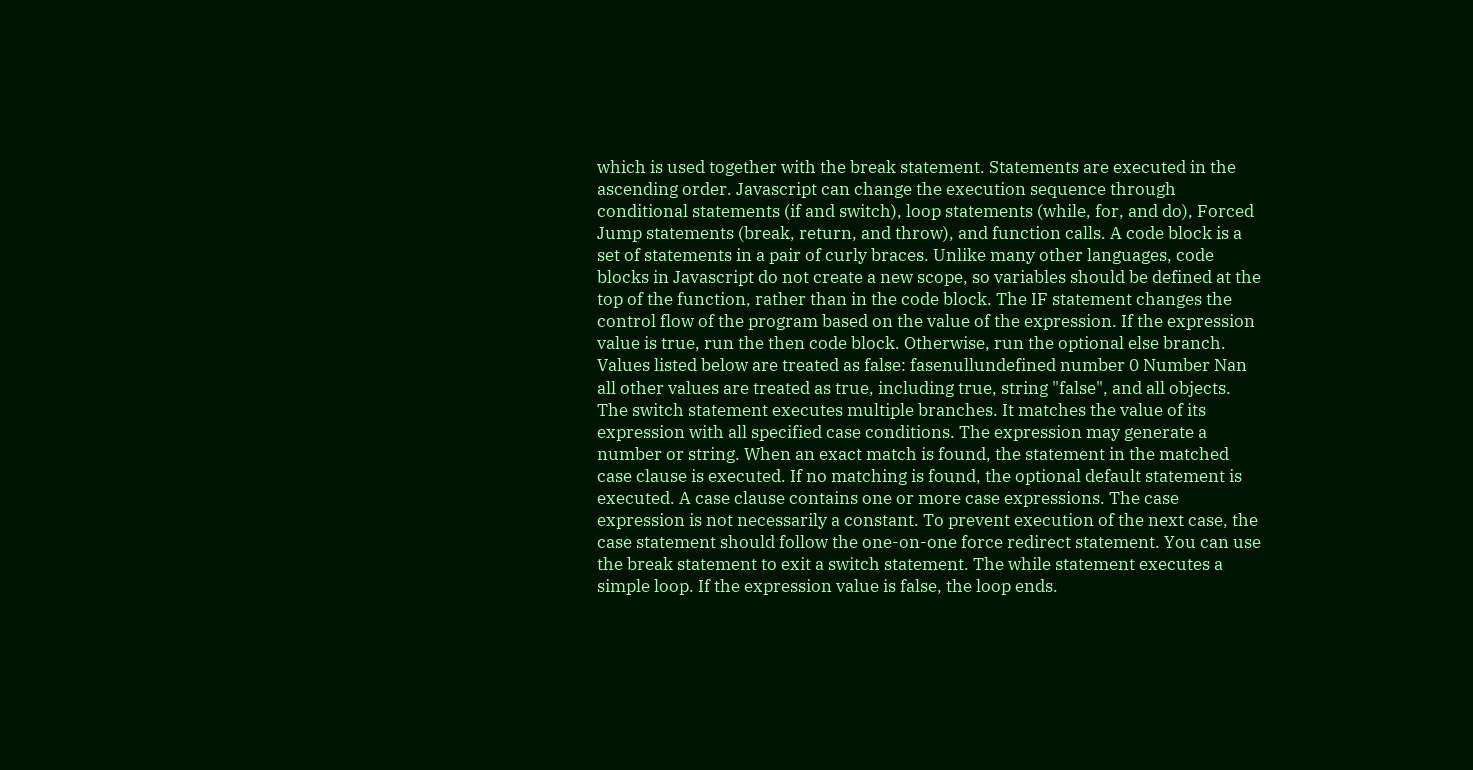which is used together with the break statement. Statements are executed in the ascending order. Javascript can change the execution sequence through conditional statements (if and switch), loop statements (while, for, and do), Forced Jump statements (break, return, and throw), and function calls. A code block is a set of statements in a pair of curly braces. Unlike many other languages, code blocks in Javascript do not create a new scope, so variables should be defined at the top of the function, rather than in the code block. The IF statement changes the control flow of the program based on the value of the expression. If the expression value is true, run the then code block. Otherwise, run the optional else branch. Values listed below are treated as false: fasenullundefined number 0 Number Nan all other values are treated as true, including true, string "false", and all objects. The switch statement executes multiple branches. It matches the value of its expression with all specified case conditions. The expression may generate a number or string. When an exact match is found, the statement in the matched case clause is executed. If no matching is found, the optional default statement is executed. A case clause contains one or more case expressions. The case expression is not necessarily a constant. To prevent execution of the next case, the case statement should follow the one-on-one force redirect statement. You can use the break statement to exit a switch statement. The while statement executes a simple loop. If the expression value is false, the loop ends.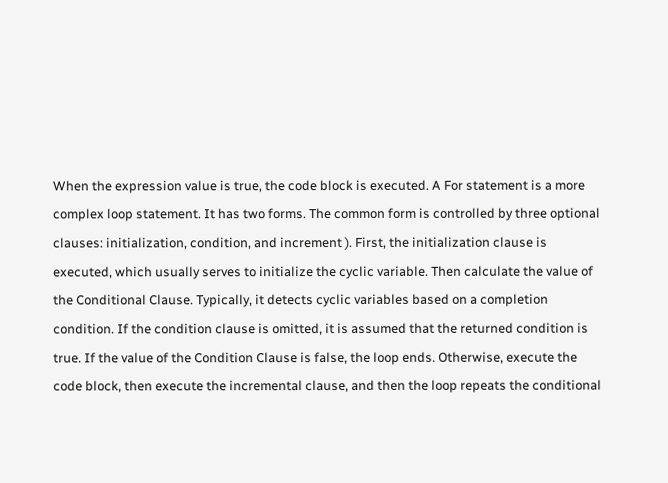When the expression value is true, the code block is executed. A For statement is a more complex loop statement. It has two forms. The common form is controlled by three optional clauses: initialization, condition, and increment ). First, the initialization clause is executed, which usually serves to initialize the cyclic variable. Then calculate the value of the Conditional Clause. Typically, it detects cyclic variables based on a completion condition. If the condition clause is omitted, it is assumed that the returned condition is true. If the value of the Condition Clause is false, the loop ends. Otherwise, execute the code block, then execute the incremental clause, and then the loop repeats the conditional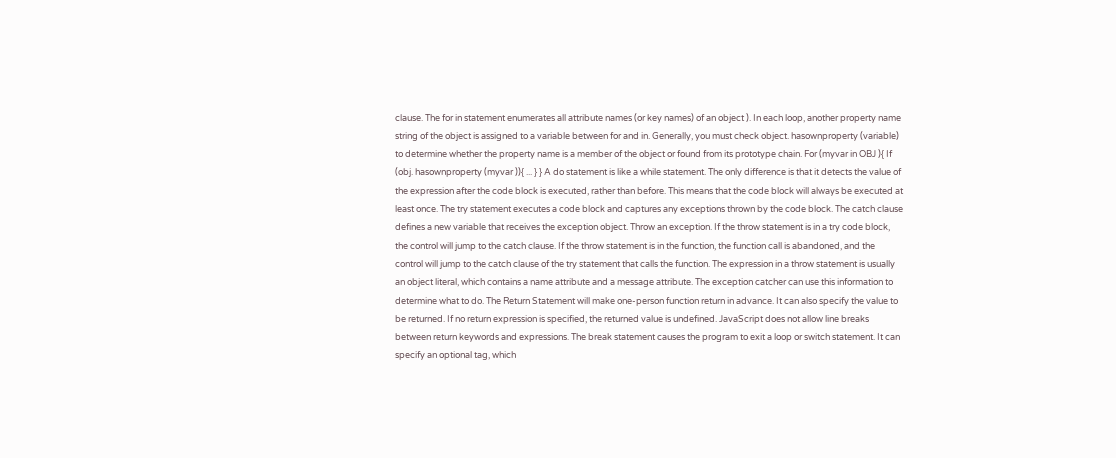clause. The for in statement enumerates all attribute names (or key names) of an object ). In each loop, another property name string of the object is assigned to a variable between for and in. Generally, you must check object. hasownproperty (variable) to determine whether the property name is a member of the object or found from its prototype chain. For (myvar in OBJ ){ If (obj. hasownproperty (myvar )){ ... } } A do statement is like a while statement. The only difference is that it detects the value of the expression after the code block is executed, rather than before. This means that the code block will always be executed at least once. The try statement executes a code block and captures any exceptions thrown by the code block. The catch clause defines a new variable that receives the exception object. Throw an exception. If the throw statement is in a try code block, the control will jump to the catch clause. If the throw statement is in the function, the function call is abandoned, and the control will jump to the catch clause of the try statement that calls the function. The expression in a throw statement is usually an object literal, which contains a name attribute and a message attribute. The exception catcher can use this information to determine what to do. The Return Statement will make one-person function return in advance. It can also specify the value to be returned. If no return expression is specified, the returned value is undefined. JavaScript does not allow line breaks between return keywords and expressions. The break statement causes the program to exit a loop or switch statement. It can specify an optional tag, which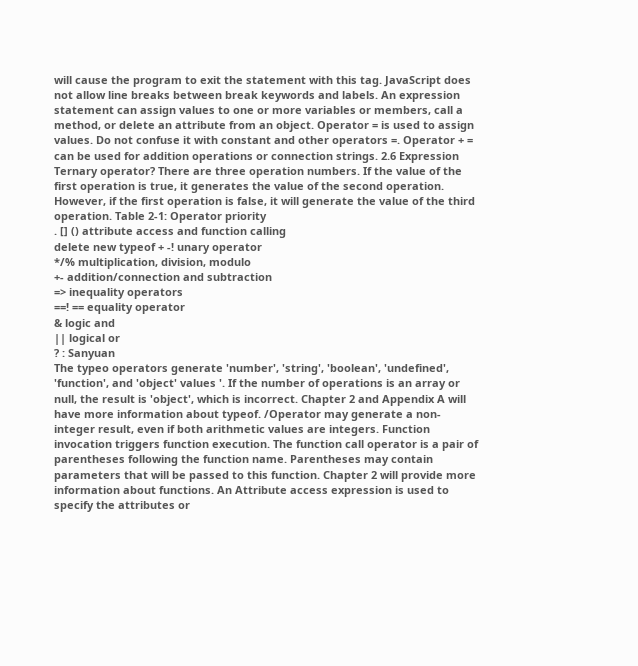will cause the program to exit the statement with this tag. JavaScript does not allow line breaks between break keywords and labels. An expression statement can assign values to one or more variables or members, call a method, or delete an attribute from an object. Operator = is used to assign values. Do not confuse it with constant and other operators =. Operator + = can be used for addition operations or connection strings. 2.6 Expression Ternary operator? There are three operation numbers. If the value of the first operation is true, it generates the value of the second operation. However, if the first operation is false, it will generate the value of the third operation. Table 2-1: Operator priority
. [] () attribute access and function calling
delete new typeof + -! unary operator
*/% multiplication, division, modulo
+- addition/connection and subtraction
=> inequality operators
==! == equality operator
& logic and
|| logical or
? : Sanyuan
The typeo operators generate 'number', 'string', 'boolean', 'undefined', 'function', and 'object' values '. If the number of operations is an array or null, the result is 'object', which is incorrect. Chapter 2 and Appendix A will have more information about typeof. /Operator may generate a non-integer result, even if both arithmetic values are integers. Function invocation triggers function execution. The function call operator is a pair of parentheses following the function name. Parentheses may contain parameters that will be passed to this function. Chapter 2 will provide more information about functions. An Attribute access expression is used to specify the attributes or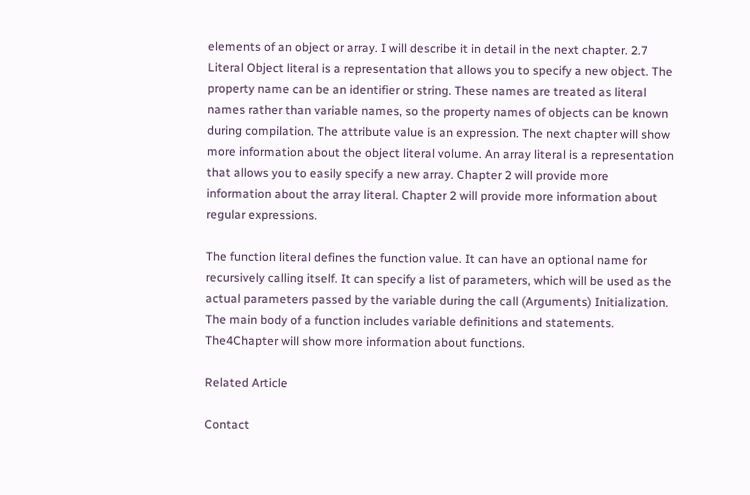elements of an object or array. I will describe it in detail in the next chapter. 2.7 Literal Object literal is a representation that allows you to specify a new object. The property name can be an identifier or string. These names are treated as literal names rather than variable names, so the property names of objects can be known during compilation. The attribute value is an expression. The next chapter will show more information about the object literal volume. An array literal is a representation that allows you to easily specify a new array. Chapter 2 will provide more information about the array literal. Chapter 2 will provide more information about regular expressions.

The function literal defines the function value. It can have an optional name for recursively calling itself. It can specify a list of parameters, which will be used as the actual parameters passed by the variable during the call (Arguments) Initialization. The main body of a function includes variable definitions and statements. The4Chapter will show more information about functions.

Related Article

Contact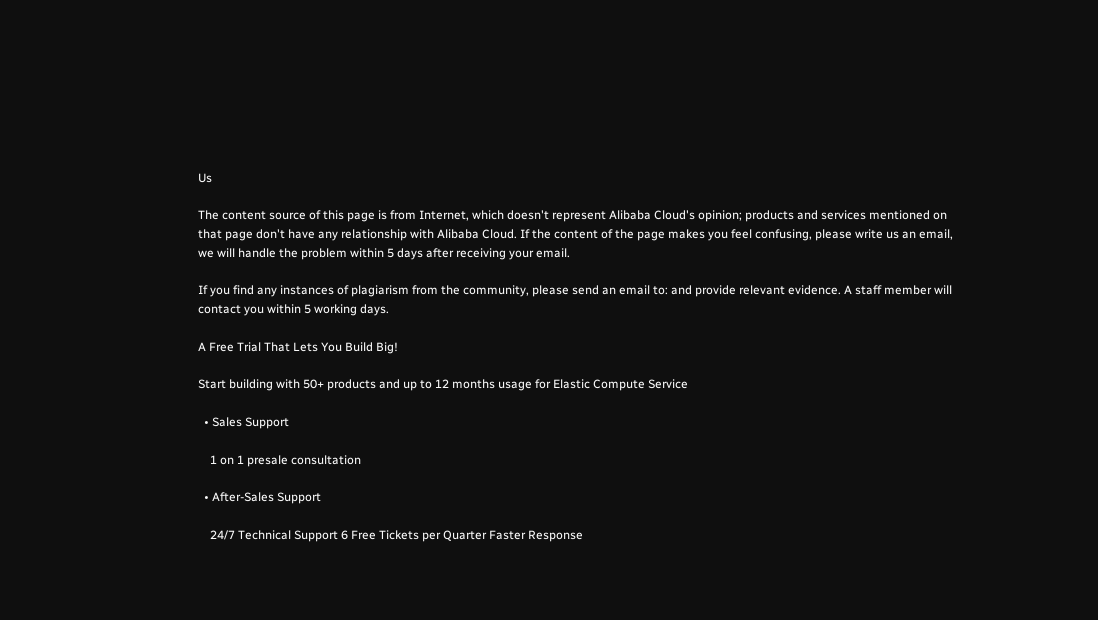Us

The content source of this page is from Internet, which doesn't represent Alibaba Cloud's opinion; products and services mentioned on that page don't have any relationship with Alibaba Cloud. If the content of the page makes you feel confusing, please write us an email, we will handle the problem within 5 days after receiving your email.

If you find any instances of plagiarism from the community, please send an email to: and provide relevant evidence. A staff member will contact you within 5 working days.

A Free Trial That Lets You Build Big!

Start building with 50+ products and up to 12 months usage for Elastic Compute Service

  • Sales Support

    1 on 1 presale consultation

  • After-Sales Support

    24/7 Technical Support 6 Free Tickets per Quarter Faster Response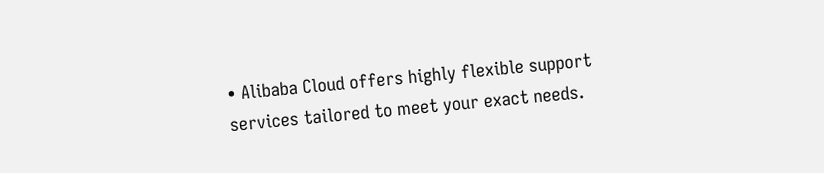• Alibaba Cloud offers highly flexible support services tailored to meet your exact needs.